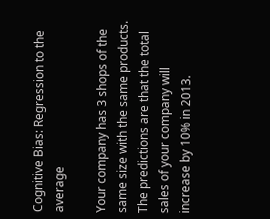Cognitive Bias: Regression to the average

Your company has 3 shops of the same size with the same products. The predictions are that the total sales of your company will increase by 10% in 2013.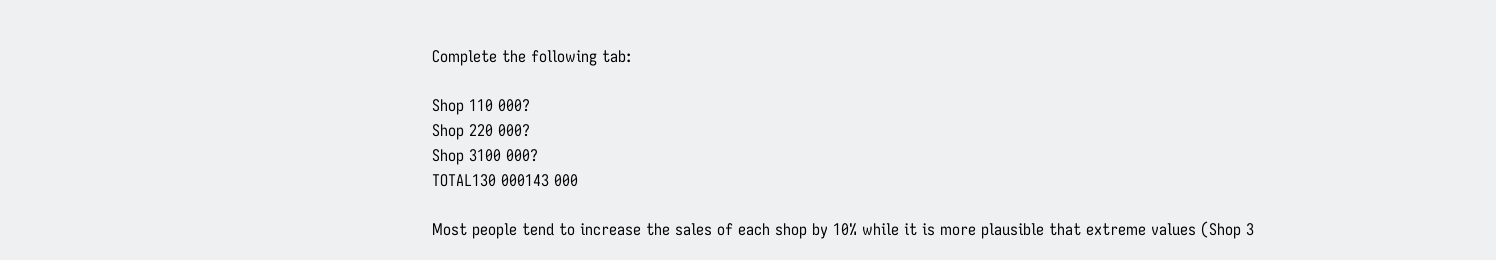Complete the following tab:

Shop 110 000?
Shop 220 000?
Shop 3100 000?
TOTAL130 000143 000

Most people tend to increase the sales of each shop by 10% while it is more plausible that extreme values (Shop 3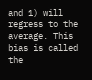and 1) will regress to the average. This bias is called the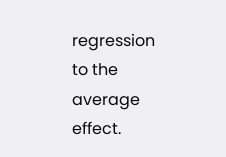regression to the average effect.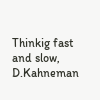Thinkig fast and slow, D.Kahneman